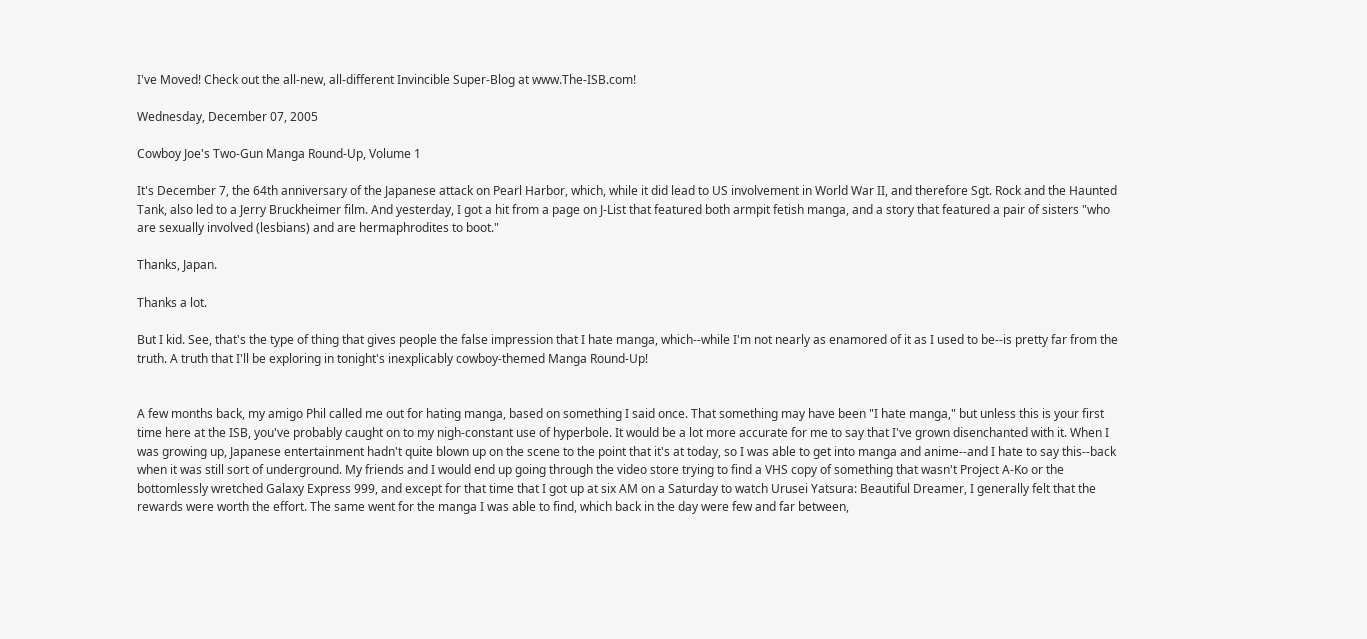I've Moved! Check out the all-new, all-different Invincible Super-Blog at www.The-ISB.com!

Wednesday, December 07, 2005

Cowboy Joe's Two-Gun Manga Round-Up, Volume 1

It's December 7, the 64th anniversary of the Japanese attack on Pearl Harbor, which, while it did lead to US involvement in World War II, and therefore Sgt. Rock and the Haunted Tank, also led to a Jerry Bruckheimer film. And yesterday, I got a hit from a page on J-List that featured both armpit fetish manga, and a story that featured a pair of sisters "who are sexually involved (lesbians) and are hermaphrodites to boot."

Thanks, Japan.

Thanks a lot.

But I kid. See, that's the type of thing that gives people the false impression that I hate manga, which--while I'm not nearly as enamored of it as I used to be--is pretty far from the truth. A truth that I'll be exploring in tonight's inexplicably cowboy-themed Manga Round-Up!


A few months back, my amigo Phil called me out for hating manga, based on something I said once. That something may have been "I hate manga," but unless this is your first time here at the ISB, you've probably caught on to my nigh-constant use of hyperbole. It would be a lot more accurate for me to say that I've grown disenchanted with it. When I was growing up, Japanese entertainment hadn't quite blown up on the scene to the point that it's at today, so I was able to get into manga and anime--and I hate to say this--back when it was still sort of underground. My friends and I would end up going through the video store trying to find a VHS copy of something that wasn't Project A-Ko or the bottomlessly wretched Galaxy Express 999, and except for that time that I got up at six AM on a Saturday to watch Urusei Yatsura: Beautiful Dreamer, I generally felt that the rewards were worth the effort. The same went for the manga I was able to find, which back in the day were few and far between,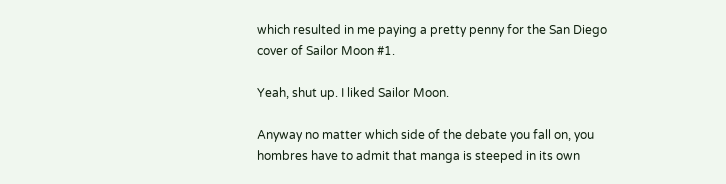which resulted in me paying a pretty penny for the San Diego cover of Sailor Moon #1.

Yeah, shut up. I liked Sailor Moon.

Anyway no matter which side of the debate you fall on, you hombres have to admit that manga is steeped in its own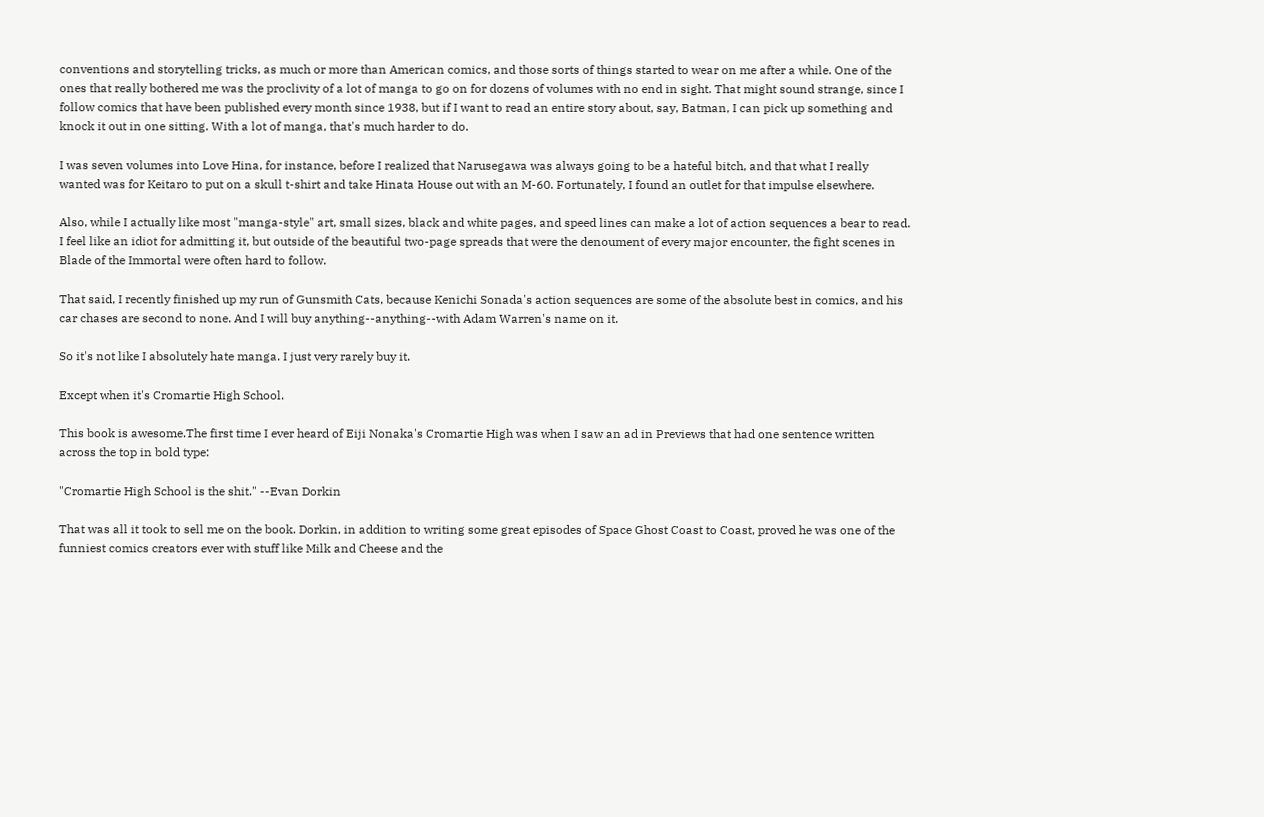conventions and storytelling tricks, as much or more than American comics, and those sorts of things started to wear on me after a while. One of the ones that really bothered me was the proclivity of a lot of manga to go on for dozens of volumes with no end in sight. That might sound strange, since I follow comics that have been published every month since 1938, but if I want to read an entire story about, say, Batman, I can pick up something and knock it out in one sitting. With a lot of manga, that's much harder to do.

I was seven volumes into Love Hina, for instance, before I realized that Narusegawa was always going to be a hateful bitch, and that what I really wanted was for Keitaro to put on a skull t-shirt and take Hinata House out with an M-60. Fortunately, I found an outlet for that impulse elsewhere.

Also, while I actually like most "manga-style" art, small sizes, black and white pages, and speed lines can make a lot of action sequences a bear to read. I feel like an idiot for admitting it, but outside of the beautiful two-page spreads that were the denoument of every major encounter, the fight scenes in Blade of the Immortal were often hard to follow.

That said, I recently finished up my run of Gunsmith Cats, because Kenichi Sonada's action sequences are some of the absolute best in comics, and his car chases are second to none. And I will buy anything--anything--with Adam Warren's name on it.

So it's not like I absolutely hate manga. I just very rarely buy it.

Except when it's Cromartie High School.

This book is awesome.The first time I ever heard of Eiji Nonaka's Cromartie High was when I saw an ad in Previews that had one sentence written across the top in bold type:

"Cromartie High School is the shit." --Evan Dorkin

That was all it took to sell me on the book. Dorkin, in addition to writing some great episodes of Space Ghost Coast to Coast, proved he was one of the funniest comics creators ever with stuff like Milk and Cheese and the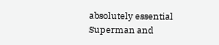absolutely essential Superman and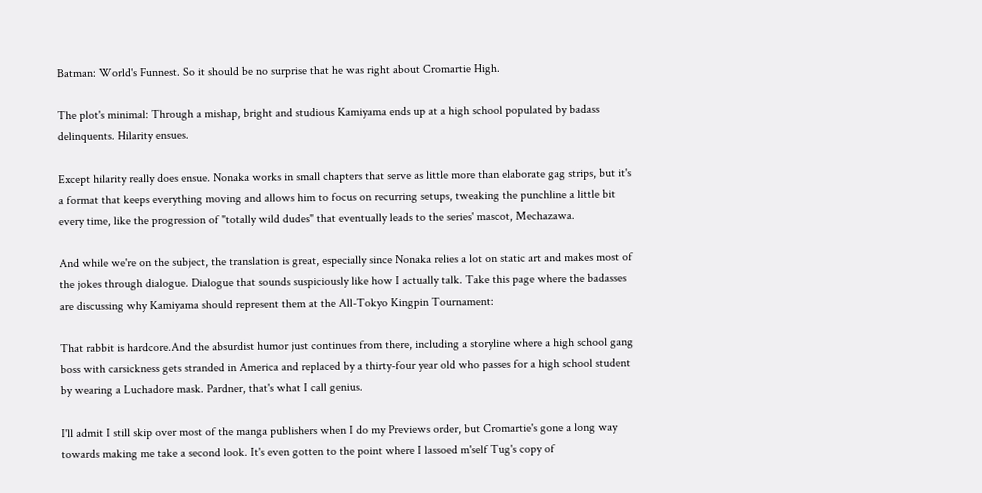Batman: World's Funnest. So it should be no surprise that he was right about Cromartie High.

The plot's minimal: Through a mishap, bright and studious Kamiyama ends up at a high school populated by badass delinquents. Hilarity ensues.

Except hilarity really does ensue. Nonaka works in small chapters that serve as little more than elaborate gag strips, but it's a format that keeps everything moving and allows him to focus on recurring setups, tweaking the punchline a little bit every time, like the progression of "totally wild dudes" that eventually leads to the series' mascot, Mechazawa.

And while we're on the subject, the translation is great, especially since Nonaka relies a lot on static art and makes most of the jokes through dialogue. Dialogue that sounds suspiciously like how I actually talk. Take this page where the badasses are discussing why Kamiyama should represent them at the All-Tokyo Kingpin Tournament:

That rabbit is hardcore.And the absurdist humor just continues from there, including a storyline where a high school gang boss with carsickness gets stranded in America and replaced by a thirty-four year old who passes for a high school student by wearing a Luchadore mask. Pardner, that's what I call genius.

I'll admit I still skip over most of the manga publishers when I do my Previews order, but Cromartie's gone a long way towards making me take a second look. It's even gotten to the point where I lassoed m'self Tug's copy of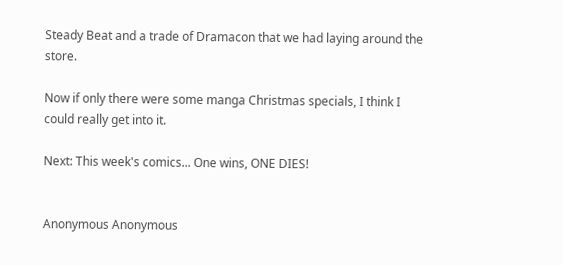Steady Beat and a trade of Dramacon that we had laying around the store.

Now if only there were some manga Christmas specials, I think I could really get into it.

Next: This week's comics... One wins, ONE DIES!


Anonymous Anonymous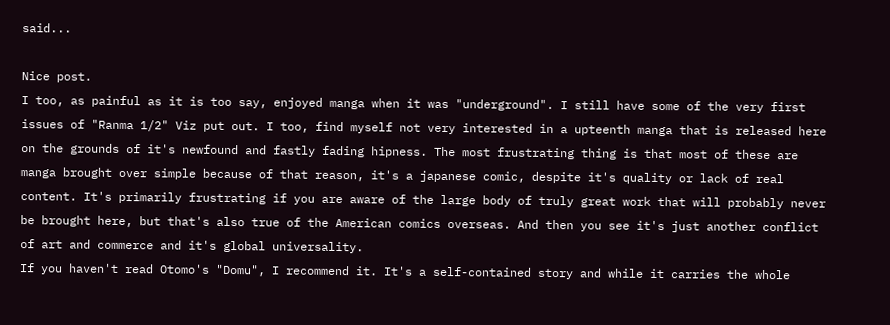said...

Nice post.
I too, as painful as it is too say, enjoyed manga when it was "underground". I still have some of the very first issues of "Ranma 1/2" Viz put out. I too, find myself not very interested in a upteenth manga that is released here on the grounds of it's newfound and fastly fading hipness. The most frustrating thing is that most of these are manga brought over simple because of that reason, it's a japanese comic, despite it's quality or lack of real content. It's primarily frustrating if you are aware of the large body of truly great work that will probably never be brought here, but that's also true of the American comics overseas. And then you see it's just another conflict of art and commerce and it's global universality.
If you haven't read Otomo's "Domu", I recommend it. It's a self-contained story and while it carries the whole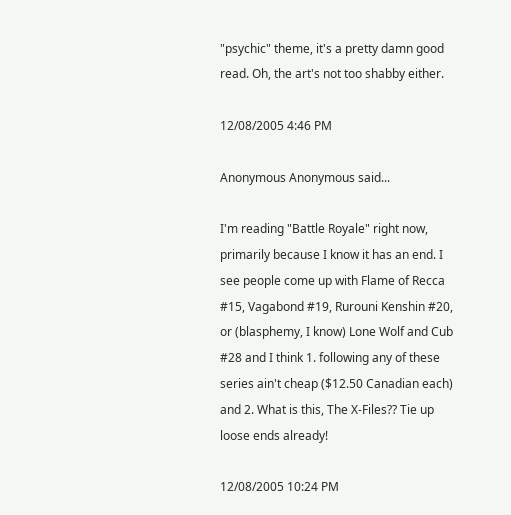"psychic" theme, it's a pretty damn good read. Oh, the art's not too shabby either.

12/08/2005 4:46 PM

Anonymous Anonymous said...

I'm reading "Battle Royale" right now, primarily because I know it has an end. I see people come up with Flame of Recca #15, Vagabond #19, Rurouni Kenshin #20, or (blasphemy, I know) Lone Wolf and Cub #28 and I think 1. following any of these series ain't cheap ($12.50 Canadian each) and 2. What is this, The X-Files?? Tie up loose ends already!

12/08/2005 10:24 PM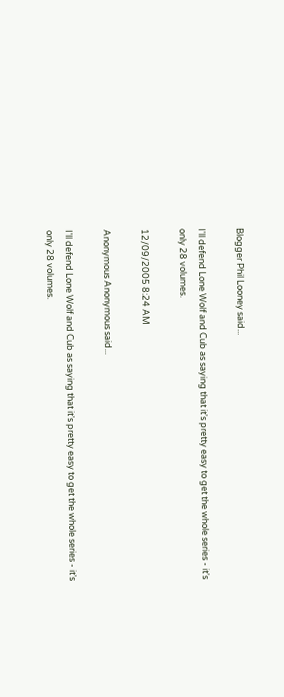Blogger Phil Looney said...

I'll defend Lone Wolf and Cub as saying that it's pretty easy to get the whole series - it's only 28 volumes.

12/09/2005 8:24 AM

Anonymous Anonymous said...

I'll defend Lone Wolf and Cub as saying that it's pretty easy to get the whole series - it's only 28 volumes.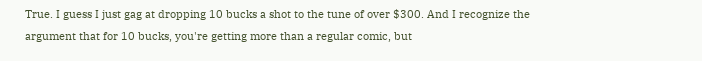True. I guess I just gag at dropping 10 bucks a shot to the tune of over $300. And I recognize the argument that for 10 bucks, you're getting more than a regular comic, but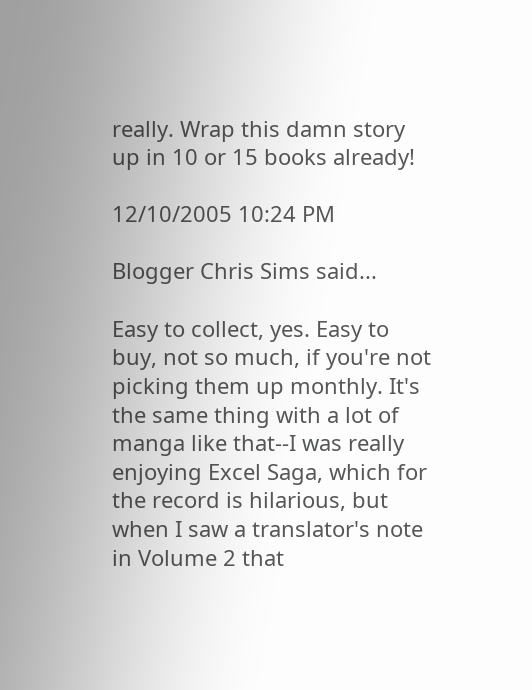really. Wrap this damn story up in 10 or 15 books already!

12/10/2005 10:24 PM

Blogger Chris Sims said...

Easy to collect, yes. Easy to buy, not so much, if you're not picking them up monthly. It's the same thing with a lot of manga like that--I was really enjoying Excel Saga, which for the record is hilarious, but when I saw a translator's note in Volume 2 that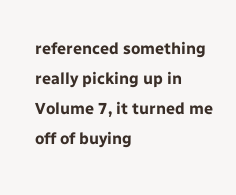referenced something really picking up in Volume 7, it turned me off of buying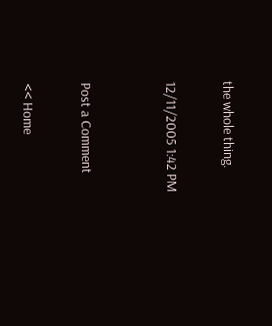the whole thing.

12/11/2005 1:42 PM


Post a Comment

<< Home